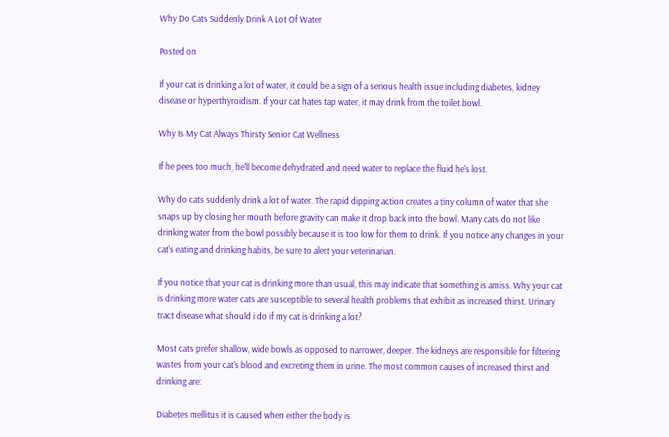Why Do Cats Suddenly Drink A Lot Of Water

Posted on

If your cat is drinking a lot of water, it could be a sign of a serious health issue including diabetes, kidney disease or hyperthyroidism. If your cat hates tap water, it may drink from the toilet bowl.

Why Is My Cat Always Thirsty Senior Cat Wellness

If he pees too much, he'll become dehydrated and need water to replace the fluid he's lost.

Why do cats suddenly drink a lot of water. The rapid dipping action creates a tiny column of water that she snaps up by closing her mouth before gravity can make it drop back into the bowl. Many cats do not like drinking water from the bowl possibly because it is too low for them to drink. If you notice any changes in your cat's eating and drinking habits, be sure to alert your veterinarian.

If you notice that your cat is drinking more than usual, this may indicate that something is amiss. Why your cat is drinking more water cats are susceptible to several health problems that exhibit as increased thirst. Urinary tract disease what should i do if my cat is drinking a lot?

Most cats prefer shallow, wide bowls as opposed to narrower, deeper. The kidneys are responsible for filtering wastes from your cat's blood and excreting them in urine. The most common causes of increased thirst and drinking are:

Diabetes mellitus it is caused when either the body is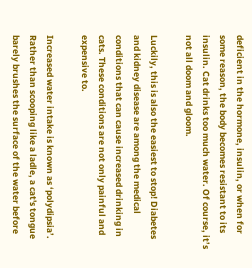deficient in the hormone, insulin, or when for some reason, the body becomes resistant to its insulin. Cat drinks too much water. Of course, it’s not all doom and gloom.

Luckily, this is also the easiest to stop! Diabetes and kidney disease are among the medical conditions that can cause increased drinking in cats. These conditions are not only painful and expensive to.

Increased water intake is known as ‘polydipsia’. Rather than scooping like a ladle, a cat's tongue barely brushes the surface of the water before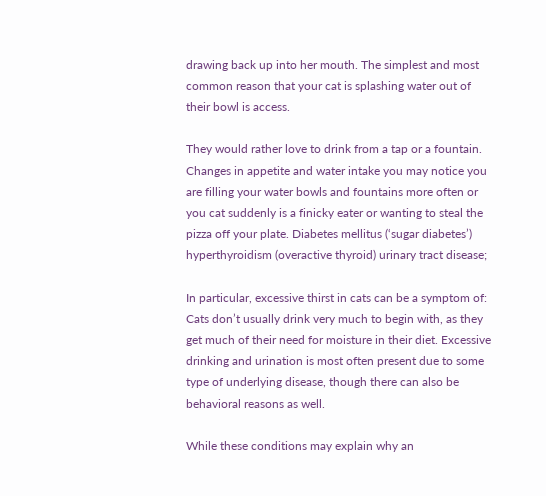drawing back up into her mouth. The simplest and most common reason that your cat is splashing water out of their bowl is access.

They would rather love to drink from a tap or a fountain. Changes in appetite and water intake you may notice you are filling your water bowls and fountains more often or you cat suddenly is a finicky eater or wanting to steal the pizza off your plate. Diabetes mellitus (‘sugar diabetes’) hyperthyroidism (overactive thyroid) urinary tract disease;

In particular, excessive thirst in cats can be a symptom of: Cats don’t usually drink very much to begin with, as they get much of their need for moisture in their diet. Excessive drinking and urination is most often present due to some type of underlying disease, though there can also be behavioral reasons as well.

While these conditions may explain why an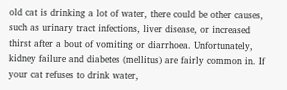old cat is drinking a lot of water, there could be other causes, such as urinary tract infections, liver disease, or increased thirst after a bout of vomiting or diarrhoea. Unfortunately, kidney failure and diabetes (mellitus) are fairly common in. If your cat refuses to drink water,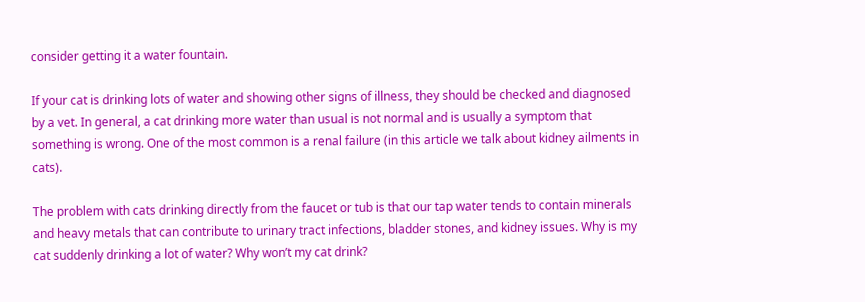consider getting it a water fountain.

If your cat is drinking lots of water and showing other signs of illness, they should be checked and diagnosed by a vet. In general, a cat drinking more water than usual is not normal and is usually a symptom that something is wrong. One of the most common is a renal failure (in this article we talk about kidney ailments in cats).

The problem with cats drinking directly from the faucet or tub is that our tap water tends to contain minerals and heavy metals that can contribute to urinary tract infections, bladder stones, and kidney issues. Why is my cat suddenly drinking a lot of water? Why won’t my cat drink?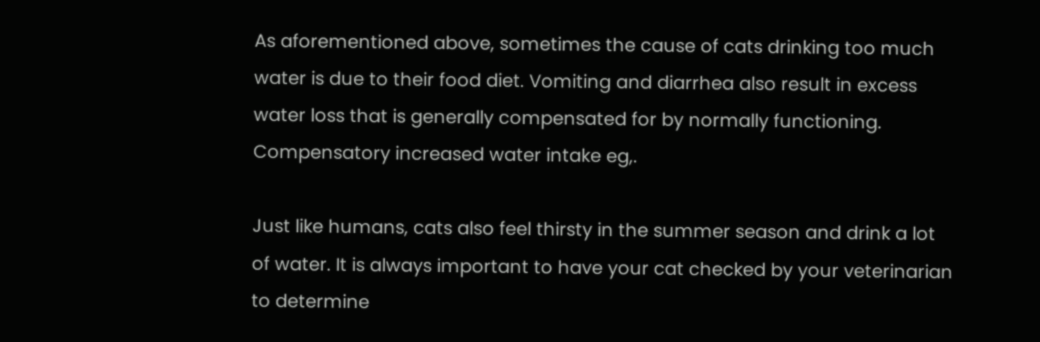As aforementioned above, sometimes the cause of cats drinking too much water is due to their food diet. Vomiting and diarrhea also result in excess water loss that is generally compensated for by normally functioning. Compensatory increased water intake eg,.

Just like humans, cats also feel thirsty in the summer season and drink a lot of water. It is always important to have your cat checked by your veterinarian to determine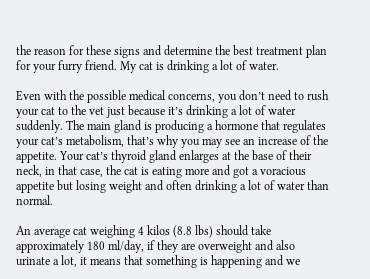the reason for these signs and determine the best treatment plan for your furry friend. My cat is drinking a lot of water.

Even with the possible medical concerns, you don’t need to rush your cat to the vet just because it’s drinking a lot of water suddenly. The main gland is producing a hormone that regulates your cat’s metabolism, that’s why you may see an increase of the appetite. Your cat’s thyroid gland enlarges at the base of their neck, in that case, the cat is eating more and got a voracious appetite but losing weight and often drinking a lot of water than normal.

An average cat weighing 4 kilos (8.8 lbs) should take approximately 180 ml/day, if they are overweight and also urinate a lot, it means that something is happening and we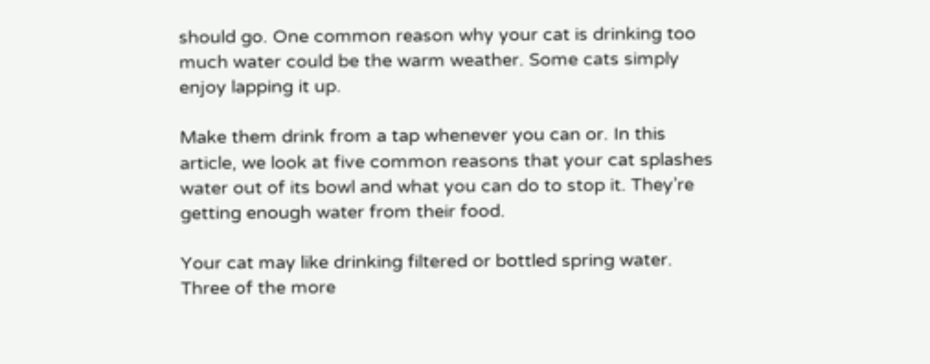should go. One common reason why your cat is drinking too much water could be the warm weather. Some cats simply enjoy lapping it up.

Make them drink from a tap whenever you can or. In this article, we look at five common reasons that your cat splashes water out of its bowl and what you can do to stop it. They’re getting enough water from their food.

Your cat may like drinking filtered or bottled spring water. Three of the more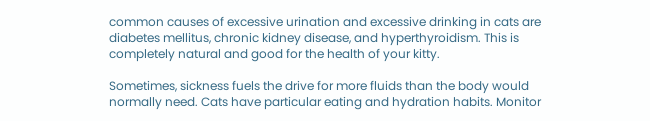common causes of excessive urination and excessive drinking in cats are diabetes mellitus, chronic kidney disease, and hyperthyroidism. This is completely natural and good for the health of your kitty.

Sometimes, sickness fuels the drive for more fluids than the body would normally need. Cats have particular eating and hydration habits. Monitor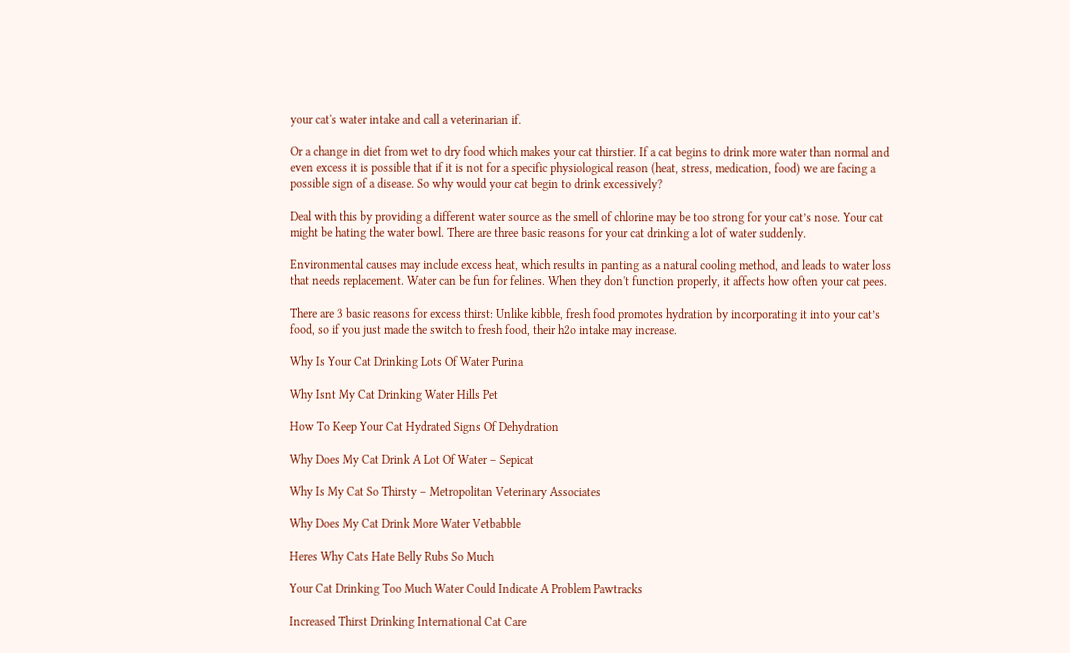your cat's water intake and call a veterinarian if.

Or a change in diet from wet to dry food which makes your cat thirstier. If a cat begins to drink more water than normal and even excess it is possible that if it is not for a specific physiological reason (heat, stress, medication, food) we are facing a possible sign of a disease. So why would your cat begin to drink excessively?

Deal with this by providing a different water source as the smell of chlorine may be too strong for your cat’s nose. Your cat might be hating the water bowl. There are three basic reasons for your cat drinking a lot of water suddenly.

Environmental causes may include excess heat, which results in panting as a natural cooling method, and leads to water loss that needs replacement. Water can be fun for felines. When they don't function properly, it affects how often your cat pees.

There are 3 basic reasons for excess thirst: Unlike kibble, fresh food promotes hydration by incorporating it into your cat’s food, so if you just made the switch to fresh food, their h2o intake may increase.

Why Is Your Cat Drinking Lots Of Water Purina

Why Isnt My Cat Drinking Water Hills Pet

How To Keep Your Cat Hydrated Signs Of Dehydration

Why Does My Cat Drink A Lot Of Water – Sepicat

Why Is My Cat So Thirsty – Metropolitan Veterinary Associates

Why Does My Cat Drink More Water Vetbabble

Heres Why Cats Hate Belly Rubs So Much

Your Cat Drinking Too Much Water Could Indicate A Problem Pawtracks

Increased Thirst Drinking International Cat Care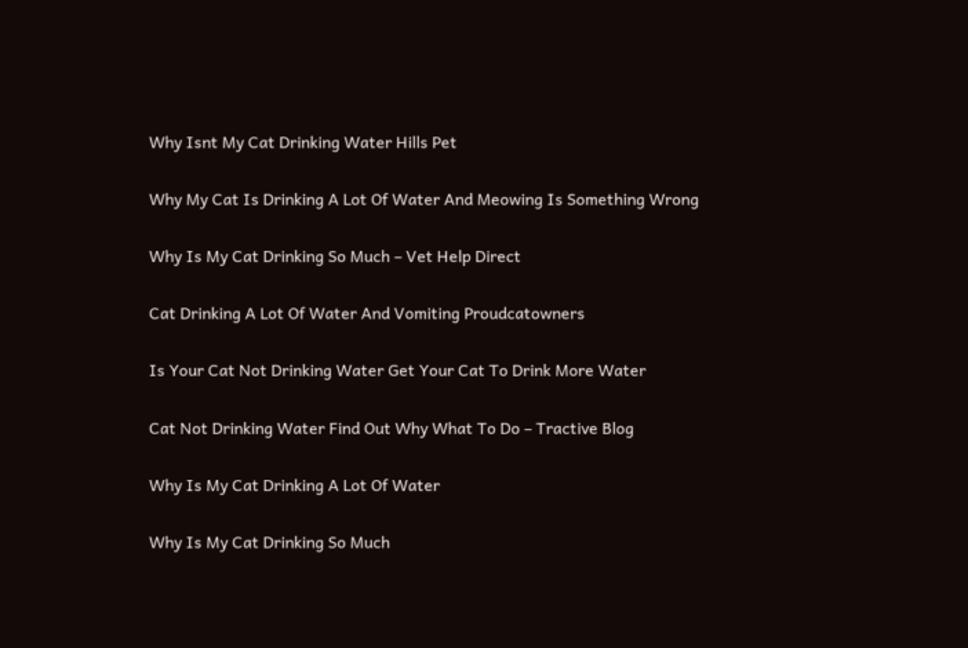Why Isnt My Cat Drinking Water Hills Pet

Why My Cat Is Drinking A Lot Of Water And Meowing Is Something Wrong

Why Is My Cat Drinking So Much – Vet Help Direct

Cat Drinking A Lot Of Water And Vomiting Proudcatowners

Is Your Cat Not Drinking Water Get Your Cat To Drink More Water

Cat Not Drinking Water Find Out Why What To Do – Tractive Blog

Why Is My Cat Drinking A Lot Of Water

Why Is My Cat Drinking So Much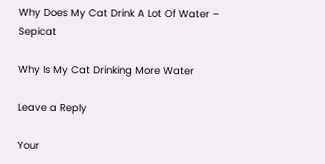Why Does My Cat Drink A Lot Of Water – Sepicat

Why Is My Cat Drinking More Water

Leave a Reply

Your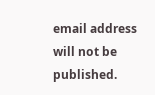email address will not be published.